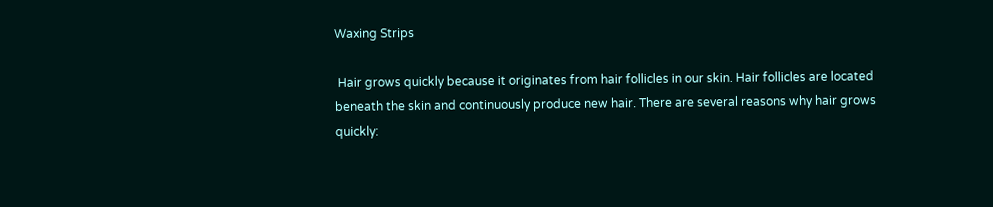Waxing Strips

 Hair grows quickly because it originates from hair follicles in our skin. Hair follicles are located beneath the skin and continuously produce new hair. There are several reasons why hair grows quickly: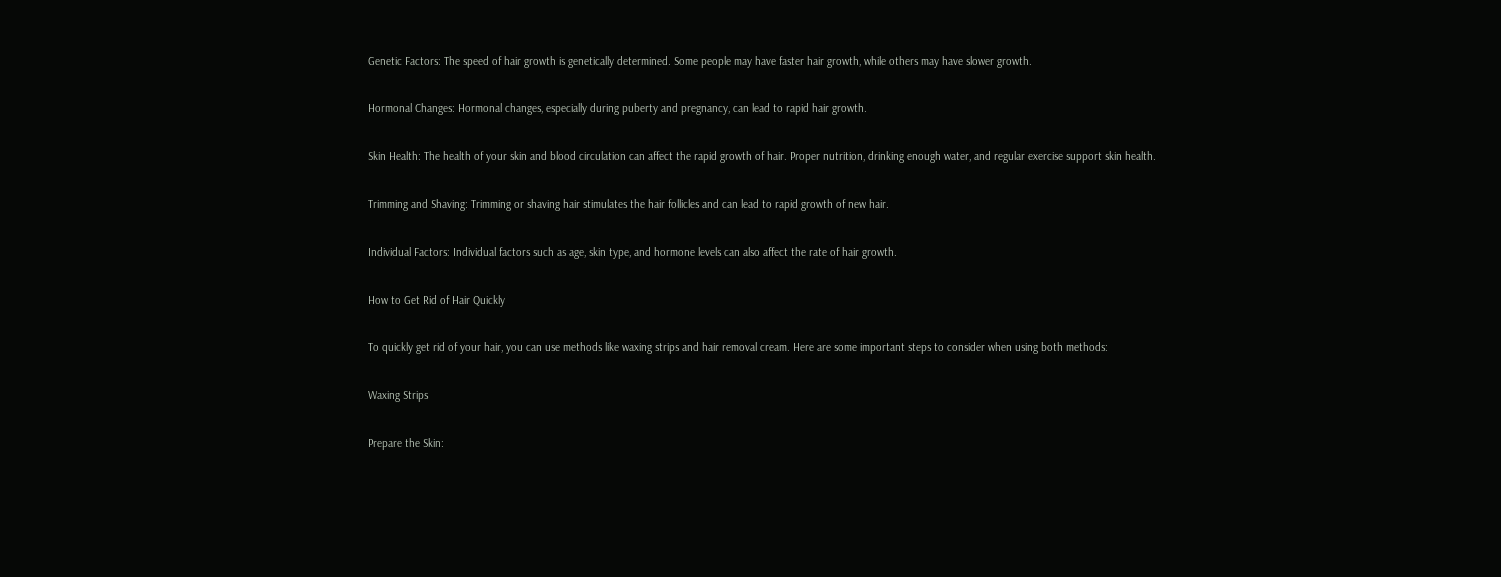Genetic Factors: The speed of hair growth is genetically determined. Some people may have faster hair growth, while others may have slower growth.

Hormonal Changes: Hormonal changes, especially during puberty and pregnancy, can lead to rapid hair growth.

Skin Health: The health of your skin and blood circulation can affect the rapid growth of hair. Proper nutrition, drinking enough water, and regular exercise support skin health.

Trimming and Shaving: Trimming or shaving hair stimulates the hair follicles and can lead to rapid growth of new hair.

Individual Factors: Individual factors such as age, skin type, and hormone levels can also affect the rate of hair growth.

How to Get Rid of Hair Quickly

To quickly get rid of your hair, you can use methods like waxing strips and hair removal cream. Here are some important steps to consider when using both methods:

Waxing Strips

Prepare the Skin: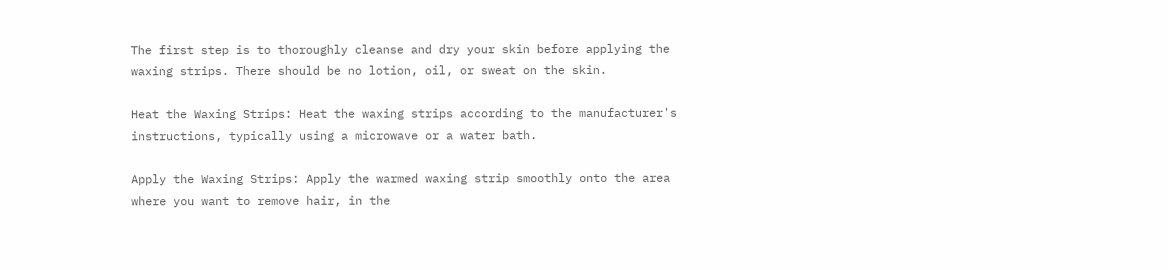The first step is to thoroughly cleanse and dry your skin before applying the waxing strips. There should be no lotion, oil, or sweat on the skin.

Heat the Waxing Strips: Heat the waxing strips according to the manufacturer's instructions, typically using a microwave or a water bath.

Apply the Waxing Strips: Apply the warmed waxing strip smoothly onto the area where you want to remove hair, in the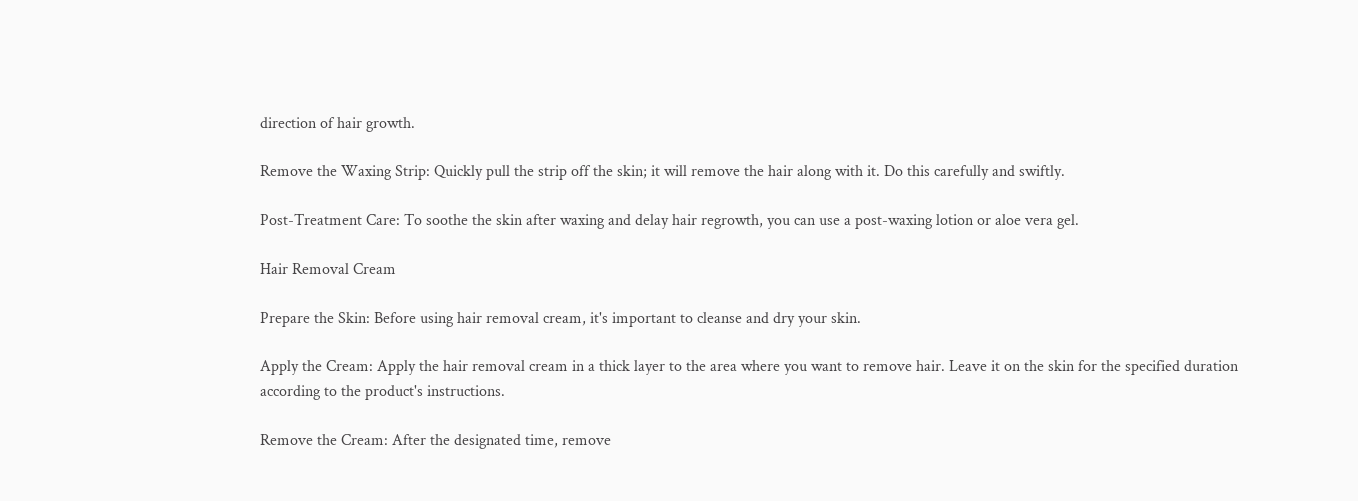direction of hair growth.

Remove the Waxing Strip: Quickly pull the strip off the skin; it will remove the hair along with it. Do this carefully and swiftly.

Post-Treatment Care: To soothe the skin after waxing and delay hair regrowth, you can use a post-waxing lotion or aloe vera gel.

Hair Removal Cream

Prepare the Skin: Before using hair removal cream, it's important to cleanse and dry your skin.

Apply the Cream: Apply the hair removal cream in a thick layer to the area where you want to remove hair. Leave it on the skin for the specified duration according to the product's instructions.

Remove the Cream: After the designated time, remove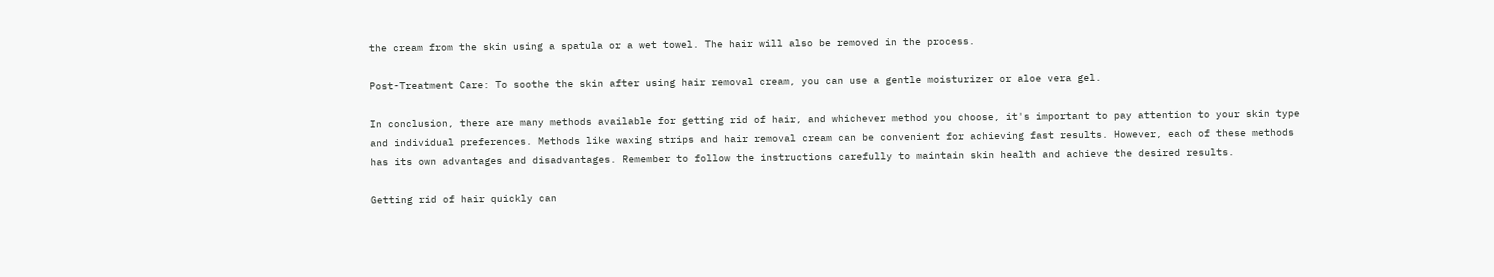the cream from the skin using a spatula or a wet towel. The hair will also be removed in the process.

Post-Treatment Care: To soothe the skin after using hair removal cream, you can use a gentle moisturizer or aloe vera gel.

In conclusion, there are many methods available for getting rid of hair, and whichever method you choose, it's important to pay attention to your skin type and individual preferences. Methods like waxing strips and hair removal cream can be convenient for achieving fast results. However, each of these methods has its own advantages and disadvantages. Remember to follow the instructions carefully to maintain skin health and achieve the desired results.

Getting rid of hair quickly can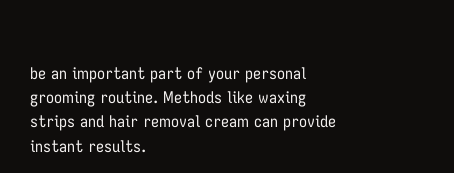be an important part of your personal grooming routine. Methods like waxing strips and hair removal cream can provide instant results.